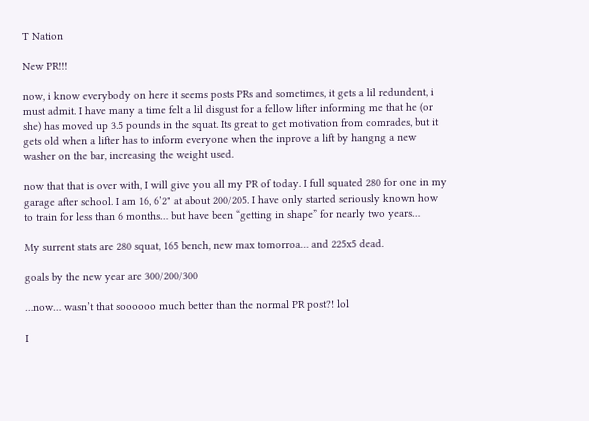T Nation

New PR!!!

now, i know everybody on here it seems posts PRs and sometimes, it gets a lil redundent, i must admit. I have many a time felt a lil disgust for a fellow lifter informing me that he (or she) has moved up 3.5 pounds in the squat. Its great to get motivation from comrades, but it gets old when a lifter has to inform everyone when the inprove a lift by hangng a new washer on the bar, increasing the weight used.

now that that is over with, I will give you all my PR of today. I full squated 280 for one in my garage after school. I am 16, 6’2" at about 200/205. I have only started seriously known how to train for less than 6 months… but have been “getting in shape” for nearly two years…

My surrent stats are 280 squat, 165 bench, new max tomorroa… and 225x5 dead.

goals by the new year are 300/200/300

…now… wasn’t that soooooo much better than the normal PR post?! lol

I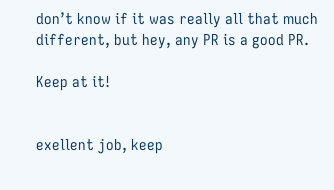don’t know if it was really all that much different, but hey, any PR is a good PR.

Keep at it!


exellent job, keep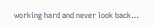working hard and never look back…